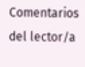Comentarios del lector/a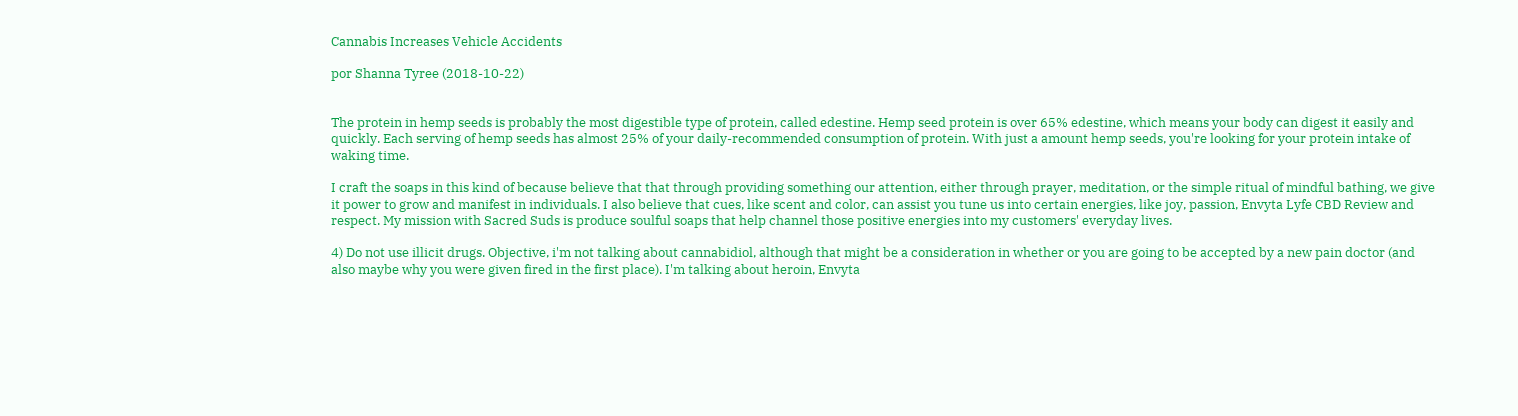Cannabis Increases Vehicle Accidents

por Shanna Tyree (2018-10-22)


The protein in hemp seeds is probably the most digestible type of protein, called edestine. Hemp seed protein is over 65% edestine, which means your body can digest it easily and quickly. Each serving of hemp seeds has almost 25% of your daily-recommended consumption of protein. With just a amount hemp seeds, you're looking for your protein intake of waking time.

I craft the soaps in this kind of because believe that that through providing something our attention, either through prayer, meditation, or the simple ritual of mindful bathing, we give it power to grow and manifest in individuals. I also believe that cues, like scent and color, can assist you tune us into certain energies, like joy, passion, Envyta Lyfe CBD Review and respect. My mission with Sacred Suds is produce soulful soaps that help channel those positive energies into my customers' everyday lives.

4) Do not use illicit drugs. Objective, i'm not talking about cannabidiol, although that might be a consideration in whether or you are going to be accepted by a new pain doctor (and also maybe why you were given fired in the first place). I'm talking about heroin, Envyta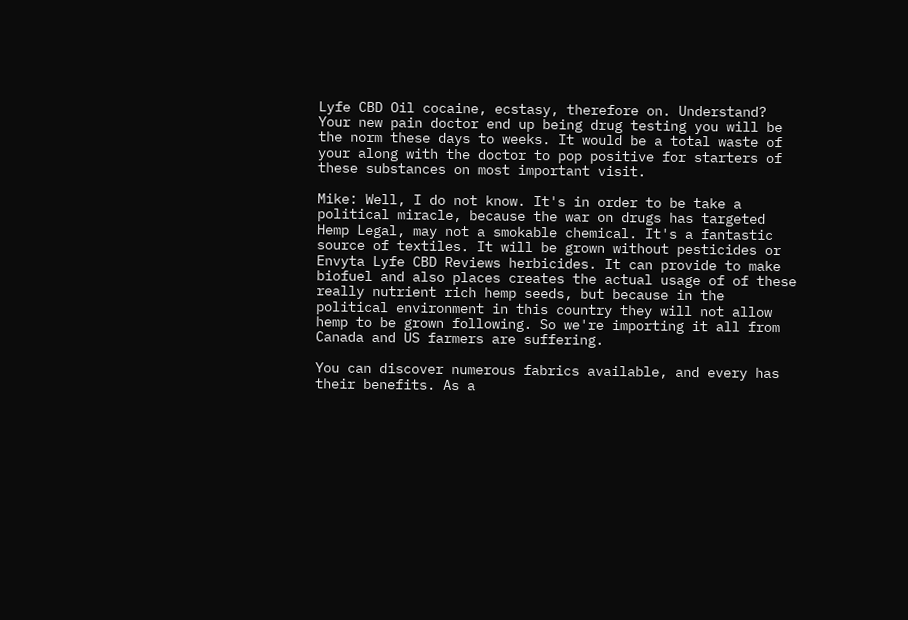Lyfe CBD Oil cocaine, ecstasy, therefore on. Understand? Your new pain doctor end up being drug testing you will be the norm these days to weeks. It would be a total waste of your along with the doctor to pop positive for starters of these substances on most important visit.

Mike: Well, I do not know. It's in order to be take a political miracle, because the war on drugs has targeted Hemp Legal, may not a smokable chemical. It's a fantastic source of textiles. It will be grown without pesticides or Envyta Lyfe CBD Reviews herbicides. It can provide to make biofuel and also places creates the actual usage of of these really nutrient rich hemp seeds, but because in the political environment in this country they will not allow hemp to be grown following. So we're importing it all from Canada and US farmers are suffering.

You can discover numerous fabrics available, and every has their benefits. As a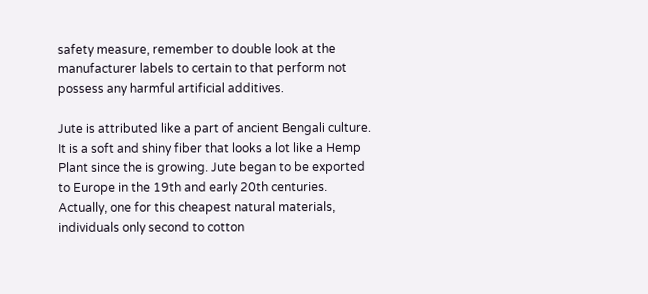safety measure, remember to double look at the manufacturer labels to certain to that perform not possess any harmful artificial additives.

Jute is attributed like a part of ancient Bengali culture. It is a soft and shiny fiber that looks a lot like a Hemp Plant since the is growing. Jute began to be exported to Europe in the 19th and early 20th centuries. Actually, one for this cheapest natural materials, individuals only second to cotton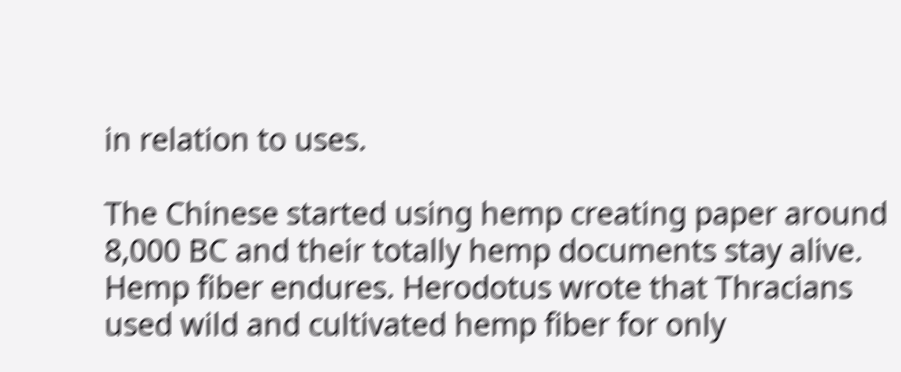in relation to uses.

The Chinese started using hemp creating paper around 8,000 BC and their totally hemp documents stay alive. Hemp fiber endures. Herodotus wrote that Thracians used wild and cultivated hemp fiber for only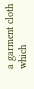a garment cloth which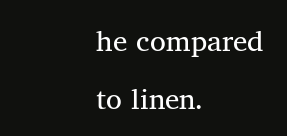he compared to linen.